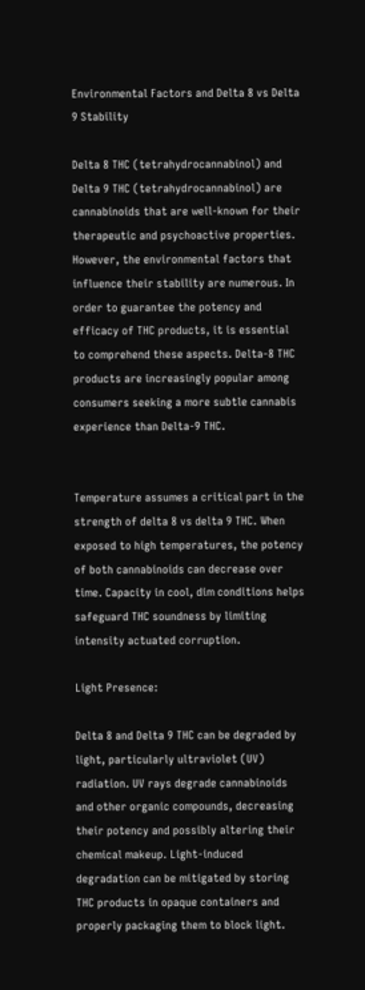Environmental Factors and Delta 8 vs Delta 9 Stability

Delta 8 THC (tetrahydrocannabinol) and Delta 9 THC (tetrahydrocannabinol) are cannabinoids that are well-known for their therapeutic and psychoactive properties. However, the environmental factors that influence their stability are numerous. In order to guarantee the potency and efficacy of THC products, it is essential to comprehend these aspects. Delta-8 THC products are increasingly popular among consumers seeking a more subtle cannabis experience than Delta-9 THC.


Temperature assumes a critical part in the strength of delta 8 vs delta 9 THC. When exposed to high temperatures, the potency of both cannabinoids can decrease over time. Capacity in cool, dim conditions helps safeguard THC soundness by limiting intensity actuated corruption.

Light Presence:

Delta 8 and Delta 9 THC can be degraded by light, particularly ultraviolet (UV) radiation. UV rays degrade cannabinoids and other organic compounds, decreasing their potency and possibly altering their chemical makeup. Light-induced degradation can be mitigated by storing THC products in opaque containers and properly packaging them to block light.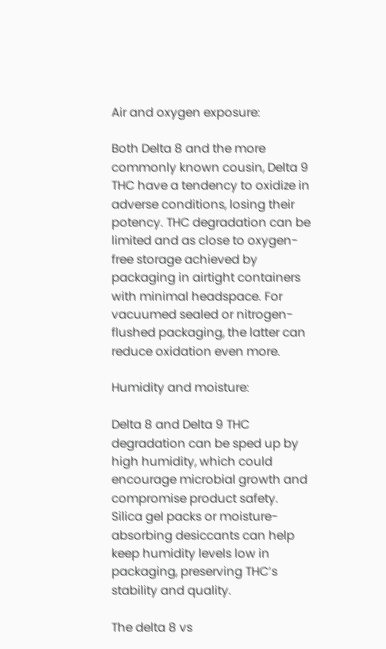Air and oxygen exposure:

Both Delta 8 and the more commonly known cousin, Delta 9 THC have a tendency to oxidize in adverse conditions, losing their potency. THC degradation can be limited and as close to oxygen-free storage achieved by packaging in airtight containers with minimal headspace. For vacuumed sealed or nitrogen-flushed packaging, the latter can reduce oxidation even more.

Humidity and moisture:

Delta 8 and Delta 9 THC degradation can be sped up by high humidity, which could encourage microbial growth and compromise product safety. Silica gel packs or moisture-absorbing desiccants can help keep humidity levels low in packaging, preserving THC’s stability and quality.

The delta 8 vs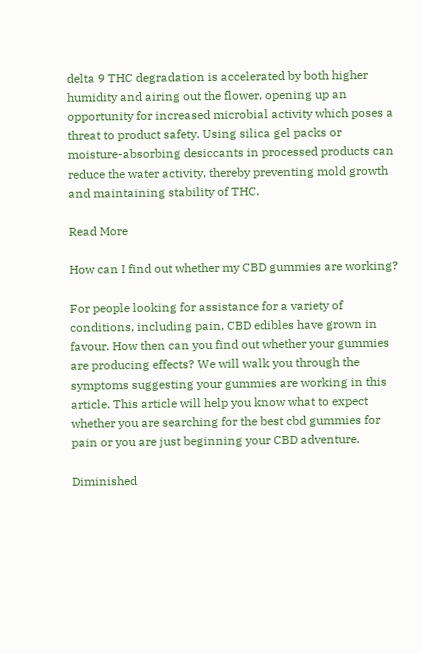delta 9 THC degradation is accelerated by both higher humidity and airing out the flower, opening up an opportunity for increased microbial activity which poses a threat to product safety. Using silica gel packs or moisture-absorbing desiccants in processed products can reduce the water activity, thereby preventing mold growth and maintaining stability of THC.

Read More

How can I find out whether my CBD gummies are working?

For people looking for assistance for a variety of conditions, including pain, CBD edibles have grown in favour. How then can you find out whether your gummies are producing effects? We will walk you through the symptoms suggesting your gummies are working in this article. This article will help you know what to expect whether you are searching for the best cbd gummies for pain or you are just beginning your CBD adventure.

Diminished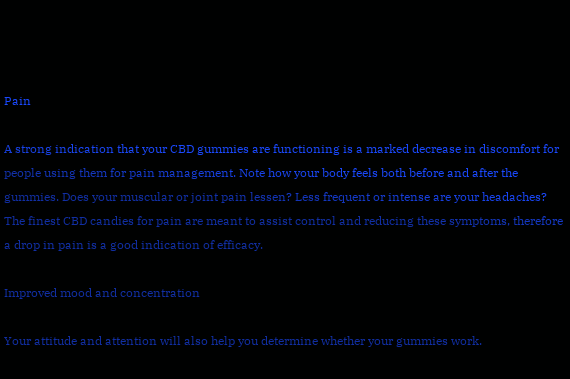Pain

A strong indication that your CBD gummies are functioning is a marked decrease in discomfort for people using them for pain management. Note how your body feels both before and after the gummies. Does your muscular or joint pain lessen? Less frequent or intense are your headaches? The finest CBD candies for pain are meant to assist control and reducing these symptoms, therefore a drop in pain is a good indication of efficacy.

Improved mood and concentration

Your attitude and attention will also help you determine whether your gummies work.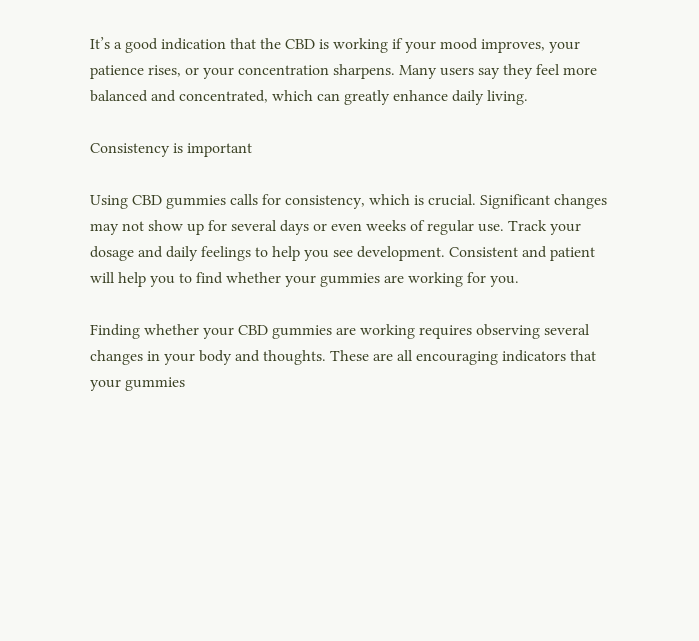It’s a good indication that the CBD is working if your mood improves, your patience rises, or your concentration sharpens. Many users say they feel more balanced and concentrated, which can greatly enhance daily living.

Consistency is important

Using CBD gummies calls for consistency, which is crucial. Significant changes may not show up for several days or even weeks of regular use. Track your dosage and daily feelings to help you see development. Consistent and patient will help you to find whether your gummies are working for you.

Finding whether your CBD gummies are working requires observing several changes in your body and thoughts. These are all encouraging indicators that your gummies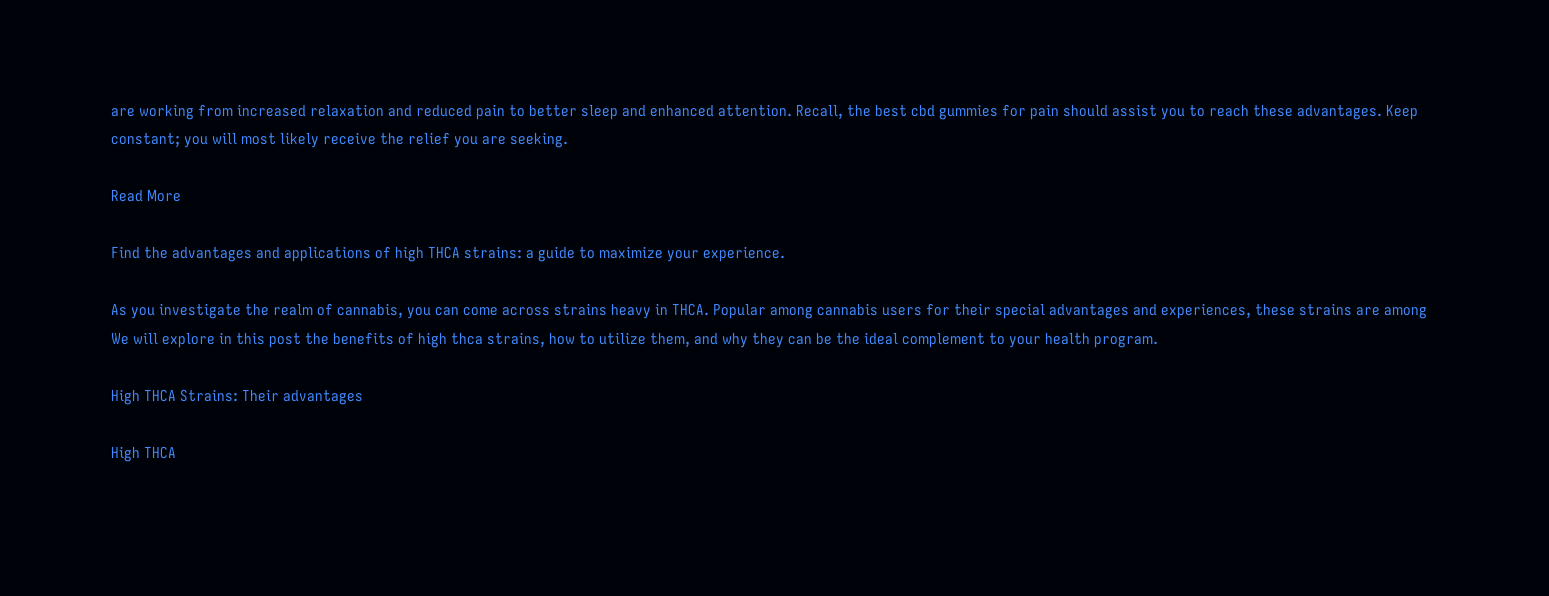are working from increased relaxation and reduced pain to better sleep and enhanced attention. Recall, the best cbd gummies for pain should assist you to reach these advantages. Keep constant; you will most likely receive the relief you are seeking.

Read More

Find the advantages and applications of high THCA strains: a guide to maximize your experience.

As you investigate the realm of cannabis, you can come across strains heavy in THCA. Popular among cannabis users for their special advantages and experiences, these strains are among We will explore in this post the benefits of high thca strains, how to utilize them, and why they can be the ideal complement to your health program.

High THCA Strains: Their advantages

High THCA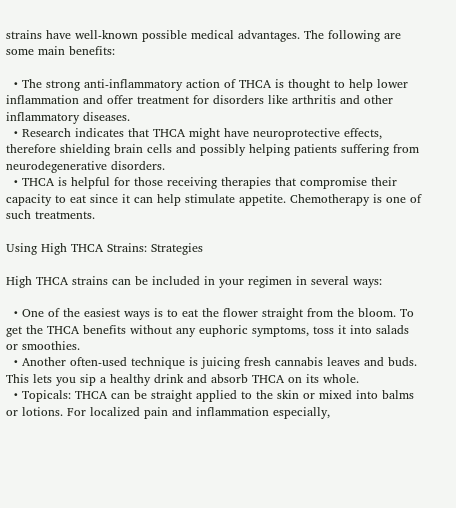strains have well-known possible medical advantages. The following are some main benefits:

  • The strong anti-inflammatory action of THCA is thought to help lower inflammation and offer treatment for disorders like arthritis and other inflammatory diseases.
  • Research indicates that THCA might have neuroprotective effects, therefore shielding brain cells and possibly helping patients suffering from neurodegenerative disorders.
  • THCA is helpful for those receiving therapies that compromise their capacity to eat since it can help stimulate appetite. Chemotherapy is one of such treatments.

Using High THCA Strains: Strategies

High THCA strains can be included in your regimen in several ways:

  • One of the easiest ways is to eat the flower straight from the bloom. To get the THCA benefits without any euphoric symptoms, toss it into salads or smoothies.
  • Another often-used technique is juicing fresh cannabis leaves and buds. This lets you sip a healthy drink and absorb THCA on its whole.
  • Topicals: THCA can be straight applied to the skin or mixed into balms or lotions. For localized pain and inflammation especially,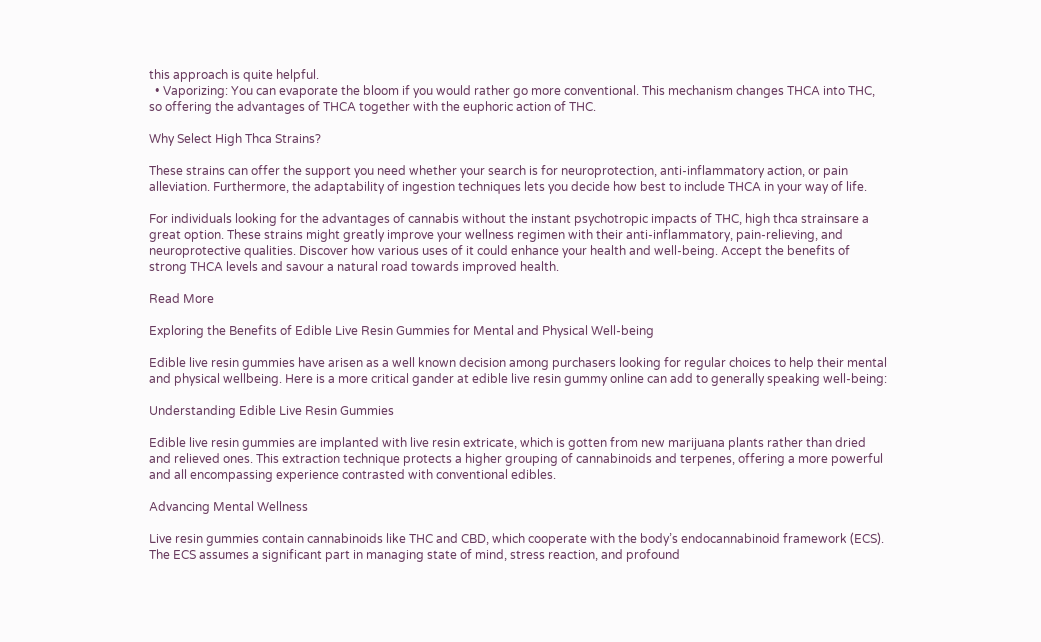this approach is quite helpful.
  • Vaporizing: You can evaporate the bloom if you would rather go more conventional. This mechanism changes THCA into THC, so offering the advantages of THCA together with the euphoric action of THC.

Why Select High Thca Strains?

These strains can offer the support you need whether your search is for neuroprotection, anti-inflammatory action, or pain alleviation. Furthermore, the adaptability of ingestion techniques lets you decide how best to include THCA in your way of life.

For individuals looking for the advantages of cannabis without the instant psychotropic impacts of THC, high thca strainsare a great option. These strains might greatly improve your wellness regimen with their anti-inflammatory, pain-relieving, and neuroprotective qualities. Discover how various uses of it could enhance your health and well-being. Accept the benefits of strong THCA levels and savour a natural road towards improved health.

Read More

Exploring the Benefits of Edible Live Resin Gummies for Mental and Physical Well-being

Edible live resin gummies have arisen as a well known decision among purchasers looking for regular choices to help their mental and physical wellbeing. Here is a more critical gander at edible live resin gummy online can add to generally speaking well-being:

Understanding Edible Live Resin Gummies

Edible live resin gummies are implanted with live resin extricate, which is gotten from new marijuana plants rather than dried and relieved ones. This extraction technique protects a higher grouping of cannabinoids and terpenes, offering a more powerful and all encompassing experience contrasted with conventional edibles.

Advancing Mental Wellness

Live resin gummies contain cannabinoids like THC and CBD, which cooperate with the body’s endocannabinoid framework (ECS). The ECS assumes a significant part in managing state of mind, stress reaction, and profound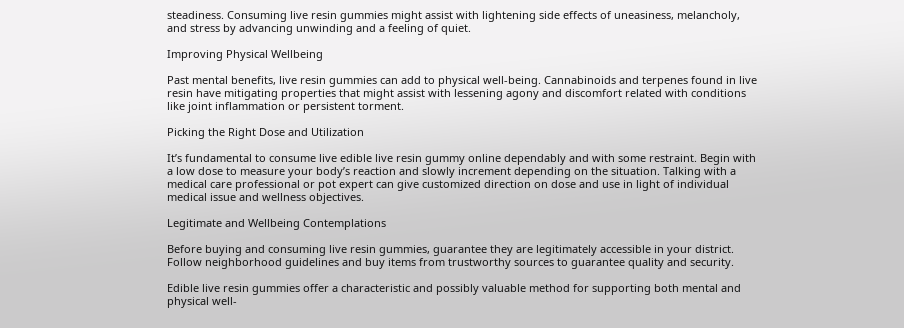steadiness. Consuming live resin gummies might assist with lightening side effects of uneasiness, melancholy, and stress by advancing unwinding and a feeling of quiet.

Improving Physical Wellbeing

Past mental benefits, live resin gummies can add to physical well-being. Cannabinoids and terpenes found in live resin have mitigating properties that might assist with lessening agony and discomfort related with conditions like joint inflammation or persistent torment.

Picking the Right Dose and Utilization

It’s fundamental to consume live edible live resin gummy online dependably and with some restraint. Begin with a low dose to measure your body’s reaction and slowly increment depending on the situation. Talking with a medical care professional or pot expert can give customized direction on dose and use in light of individual medical issue and wellness objectives.

Legitimate and Wellbeing Contemplations

Before buying and consuming live resin gummies, guarantee they are legitimately accessible in your district. Follow neighborhood guidelines and buy items from trustworthy sources to guarantee quality and security.

Edible live resin gummies offer a characteristic and possibly valuable method for supporting both mental and physical well-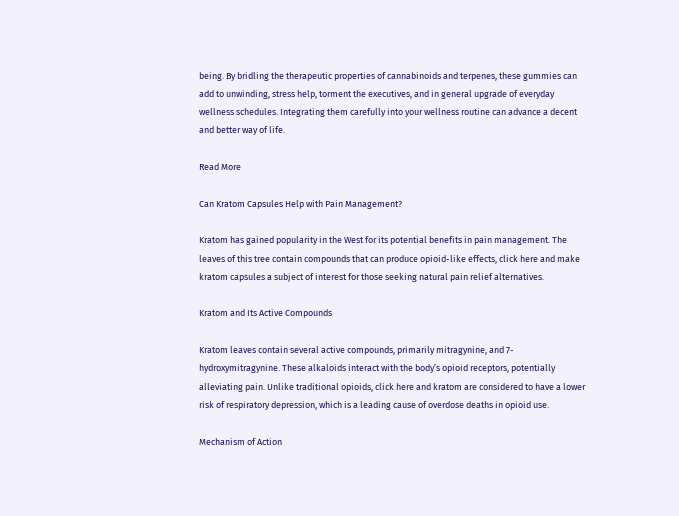being. By bridling the therapeutic properties of cannabinoids and terpenes, these gummies can add to unwinding, stress help, torment the executives, and in general upgrade of everyday wellness schedules. Integrating them carefully into your wellness routine can advance a decent and better way of life.

Read More

Can Kratom Capsules Help with Pain Management?

Kratom has gained popularity in the West for its potential benefits in pain management. The leaves of this tree contain compounds that can produce opioid-like effects, click here and make kratom capsules a subject of interest for those seeking natural pain relief alternatives.

Kratom and Its Active Compounds

Kratom leaves contain several active compounds, primarily mitragynine, and 7-hydroxymitragynine. These alkaloids interact with the body’s opioid receptors, potentially alleviating pain. Unlike traditional opioids, click here and kratom are considered to have a lower risk of respiratory depression, which is a leading cause of overdose deaths in opioid use.

Mechanism of Action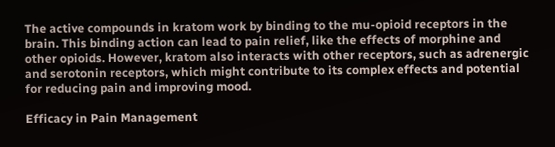The active compounds in kratom work by binding to the mu-opioid receptors in the brain. This binding action can lead to pain relief, like the effects of morphine and other opioids. However, kratom also interacts with other receptors, such as adrenergic and serotonin receptors, which might contribute to its complex effects and potential for reducing pain and improving mood.

Efficacy in Pain Management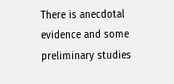There is anecdotal evidence and some preliminary studies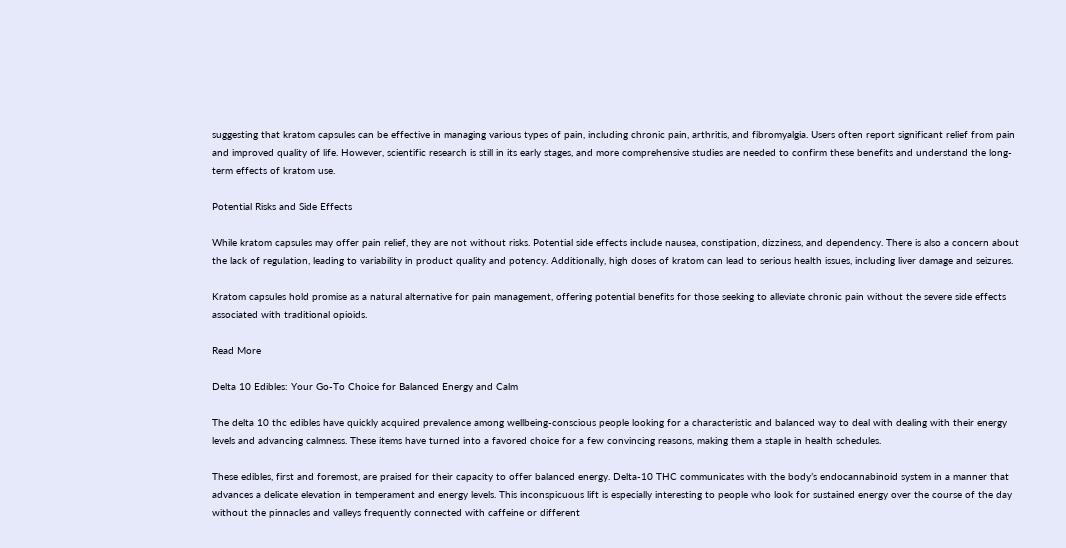suggesting that kratom capsules can be effective in managing various types of pain, including chronic pain, arthritis, and fibromyalgia. Users often report significant relief from pain and improved quality of life. However, scientific research is still in its early stages, and more comprehensive studies are needed to confirm these benefits and understand the long-term effects of kratom use.

Potential Risks and Side Effects

While kratom capsules may offer pain relief, they are not without risks. Potential side effects include nausea, constipation, dizziness, and dependency. There is also a concern about the lack of regulation, leading to variability in product quality and potency. Additionally, high doses of kratom can lead to serious health issues, including liver damage and seizures.

Kratom capsules hold promise as a natural alternative for pain management, offering potential benefits for those seeking to alleviate chronic pain without the severe side effects associated with traditional opioids.

Read More

Delta 10 Edibles: Your Go-To Choice for Balanced Energy and Calm

The delta 10 thc edibles have quickly acquired prevalence among wellbeing-conscious people looking for a characteristic and balanced way to deal with dealing with their energy levels and advancing calmness. These items have turned into a favored choice for a few convincing reasons, making them a staple in health schedules.

These edibles, first and foremost, are praised for their capacity to offer balanced energy. Delta-10 THC communicates with the body’s endocannabinoid system in a manner that advances a delicate elevation in temperament and energy levels. This inconspicuous lift is especially interesting to people who look for sustained energy over the course of the day without the pinnacles and valleys frequently connected with caffeine or different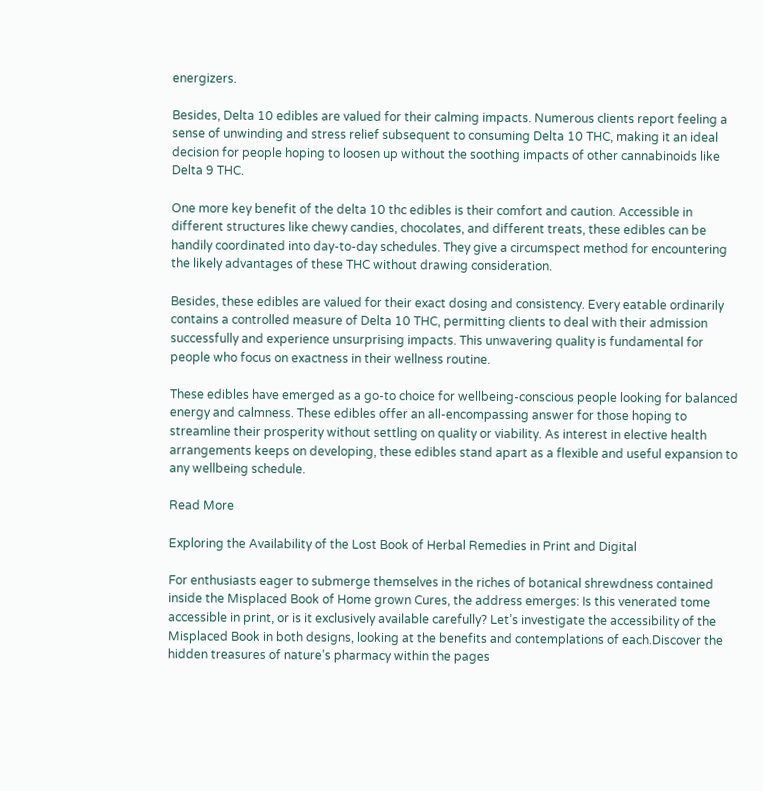energizers.

Besides, Delta 10 edibles are valued for their calming impacts. Numerous clients report feeling a sense of unwinding and stress relief subsequent to consuming Delta 10 THC, making it an ideal decision for people hoping to loosen up without the soothing impacts of other cannabinoids like Delta 9 THC.

One more key benefit of the delta 10 thc edibles is their comfort and caution. Accessible in different structures like chewy candies, chocolates, and different treats, these edibles can be handily coordinated into day-to-day schedules. They give a circumspect method for encountering the likely advantages of these THC without drawing consideration.

Besides, these edibles are valued for their exact dosing and consistency. Every eatable ordinarily contains a controlled measure of Delta 10 THC, permitting clients to deal with their admission successfully and experience unsurprising impacts. This unwavering quality is fundamental for people who focus on exactness in their wellness routine.

These edibles have emerged as a go-to choice for wellbeing-conscious people looking for balanced energy and calmness. These edibles offer an all-encompassing answer for those hoping to streamline their prosperity without settling on quality or viability. As interest in elective health arrangements keeps on developing, these edibles stand apart as a flexible and useful expansion to any wellbeing schedule.

Read More

Exploring the Availability of the Lost Book of Herbal Remedies in Print and Digital

For enthusiasts eager to submerge themselves in the riches of botanical shrewdness contained inside the Misplaced Book of Home grown Cures, the address emerges: Is this venerated tome accessible in print, or is it exclusively available carefully? Let’s investigate the accessibility of the Misplaced Book in both designs, looking at the benefits and contemplations of each.Discover the hidden treasures of nature’s pharmacy within the pages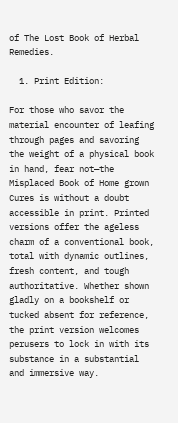of The Lost Book of Herbal Remedies.

  1. Print Edition:

For those who savor the material encounter of leafing through pages and savoring the weight of a physical book in hand, fear not—the Misplaced Book of Home grown Cures is without a doubt accessible in print. Printed versions offer the ageless charm of a conventional book, total with dynamic outlines, fresh content, and tough authoritative. Whether shown gladly on a bookshelf or tucked absent for reference, the print version welcomes perusers to lock in with its substance in a substantial and immersive way.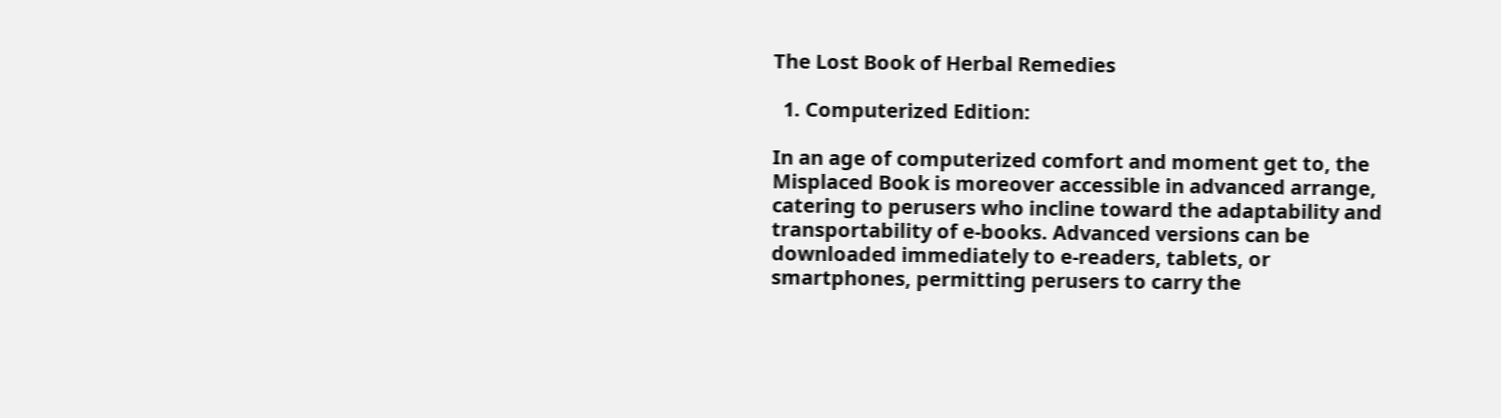The Lost Book of Herbal Remedies

  1. Computerized Edition:

In an age of computerized comfort and moment get to, the Misplaced Book is moreover accessible in advanced arrange, catering to perusers who incline toward the adaptability and transportability of e-books. Advanced versions can be downloaded immediately to e-readers, tablets, or smartphones, permitting perusers to carry the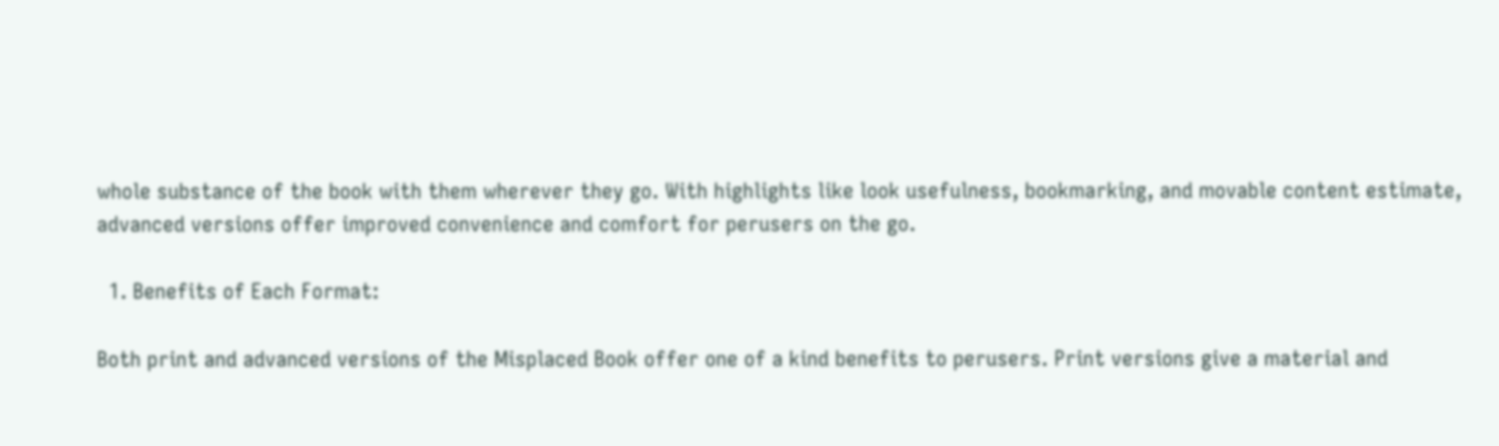whole substance of the book with them wherever they go. With highlights like look usefulness, bookmarking, and movable content estimate, advanced versions offer improved convenience and comfort for perusers on the go.

  1. Benefits of Each Format:

Both print and advanced versions of the Misplaced Book offer one of a kind benefits to perusers. Print versions give a material and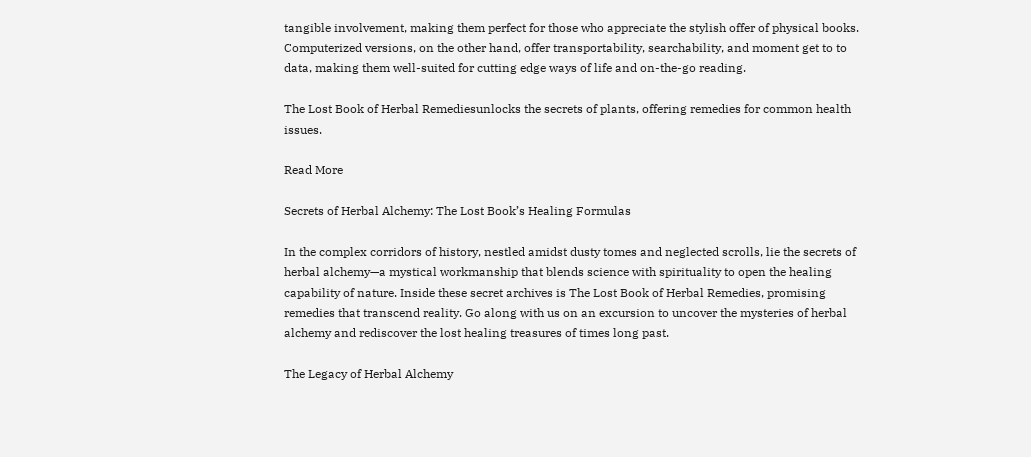tangible involvement, making them perfect for those who appreciate the stylish offer of physical books. Computerized versions, on the other hand, offer transportability, searchability, and moment get to to data, making them well-suited for cutting edge ways of life and on-the-go reading.

The Lost Book of Herbal Remediesunlocks the secrets of plants, offering remedies for common health issues.

Read More

Secrets of Herbal Alchemy: The Lost Book’s Healing Formulas

In the complex corridors of history, nestled amidst dusty tomes and neglected scrolls, lie the secrets of herbal alchemy—a mystical workmanship that blends science with spirituality to open the healing capability of nature. Inside these secret archives is The Lost Book of Herbal Remedies, promising remedies that transcend reality. Go along with us on an excursion to uncover the mysteries of herbal alchemy and rediscover the lost healing treasures of times long past.

The Legacy of Herbal Alchemy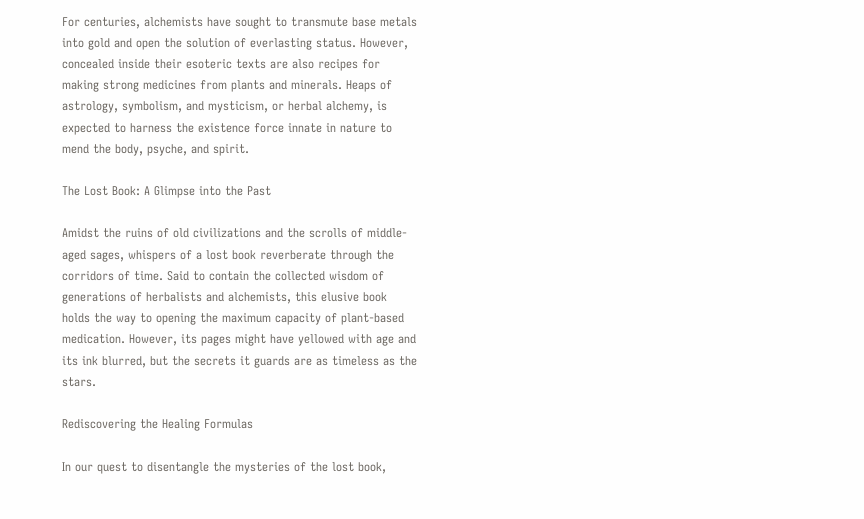For centuries, alchemists have sought to transmute base metals into gold and open the solution of everlasting status. However, concealed inside their esoteric texts are also recipes for making strong medicines from plants and minerals. Heaps of astrology, symbolism, and mysticism, or herbal alchemy, is expected to harness the existence force innate in nature to mend the body, psyche, and spirit.

The Lost Book: A Glimpse into the Past

Amidst the ruins of old civilizations and the scrolls of middle-aged sages, whispers of a lost book reverberate through the corridors of time. Said to contain the collected wisdom of generations of herbalists and alchemists, this elusive book holds the way to opening the maximum capacity of plant-based medication. However, its pages might have yellowed with age and its ink blurred, but the secrets it guards are as timeless as the stars.

Rediscovering the Healing Formulas

In our quest to disentangle the mysteries of the lost book,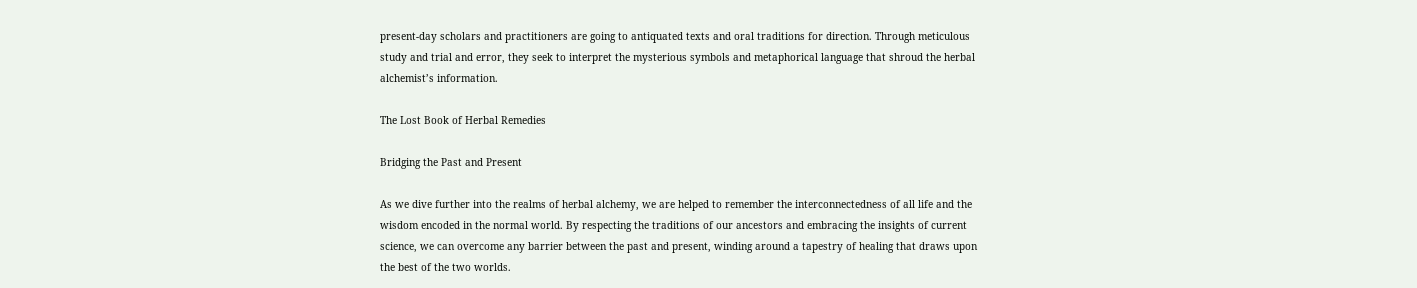present-day scholars and practitioners are going to antiquated texts and oral traditions for direction. Through meticulous study and trial and error, they seek to interpret the mysterious symbols and metaphorical language that shroud the herbal alchemist’s information.

The Lost Book of Herbal Remedies

Bridging the Past and Present

As we dive further into the realms of herbal alchemy, we are helped to remember the interconnectedness of all life and the wisdom encoded in the normal world. By respecting the traditions of our ancestors and embracing the insights of current science, we can overcome any barrier between the past and present, winding around a tapestry of healing that draws upon the best of the two worlds.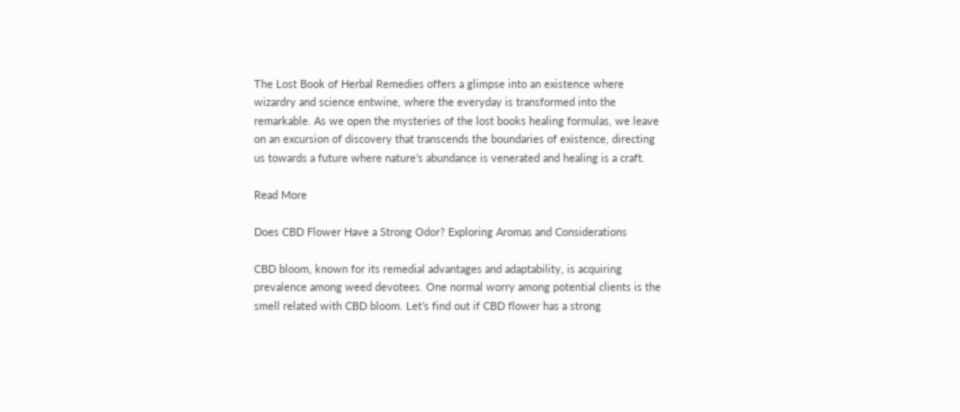The Lost Book of Herbal Remedies offers a glimpse into an existence where wizardry and science entwine, where the everyday is transformed into the remarkable. As we open the mysteries of the lost books healing formulas, we leave on an excursion of discovery that transcends the boundaries of existence, directing us towards a future where nature’s abundance is venerated and healing is a craft.

Read More

Does CBD Flower Have a Strong Odor? Exploring Aromas and Considerations

CBD bloom, known for its remedial advantages and adaptability, is acquiring prevalence among weed devotees. One normal worry among potential clients is the smell related with CBD bloom. Let’s find out if CBD flower has a strong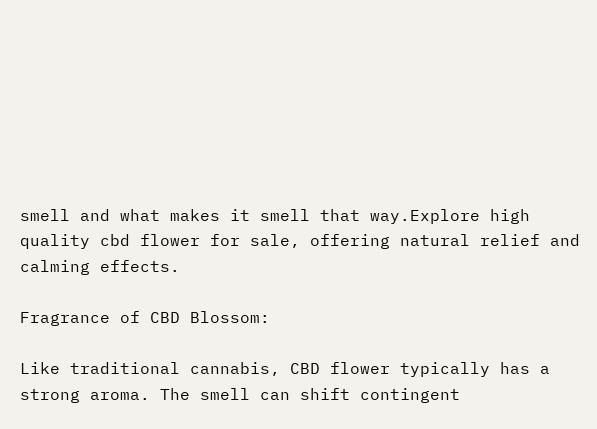smell and what makes it smell that way.Explore high quality cbd flower for sale, offering natural relief and calming effects.

Fragrance of CBD Blossom:

Like traditional cannabis, CBD flower typically has a strong aroma. The smell can shift contingent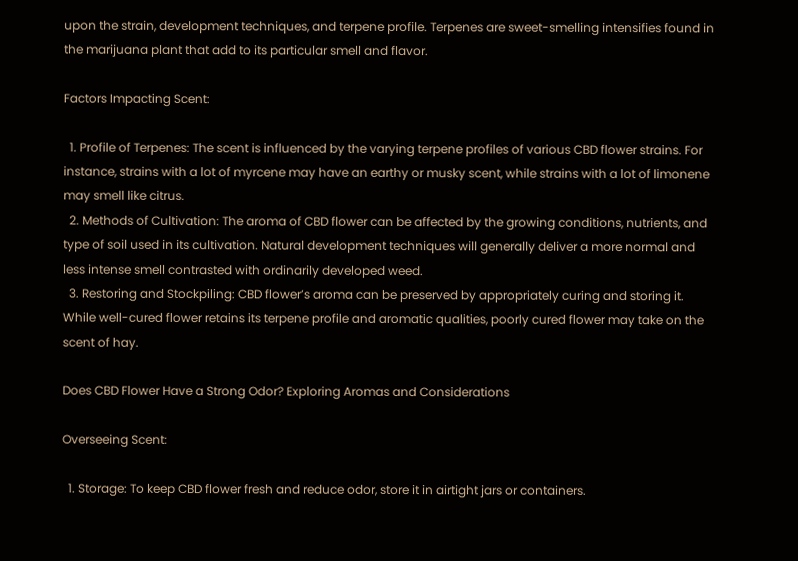upon the strain, development techniques, and terpene profile. Terpenes are sweet-smelling intensifies found in the marijuana plant that add to its particular smell and flavor.

Factors Impacting Scent:

  1. Profile of Terpenes: The scent is influenced by the varying terpene profiles of various CBD flower strains. For instance, strains with a lot of myrcene may have an earthy or musky scent, while strains with a lot of limonene may smell like citrus.
  2. Methods of Cultivation: The aroma of CBD flower can be affected by the growing conditions, nutrients, and type of soil used in its cultivation. Natural development techniques will generally deliver a more normal and less intense smell contrasted with ordinarily developed weed.
  3. Restoring and Stockpiling: CBD flower’s aroma can be preserved by appropriately curing and storing it. While well-cured flower retains its terpene profile and aromatic qualities, poorly cured flower may take on the scent of hay.

Does CBD Flower Have a Strong Odor? Exploring Aromas and Considerations

Overseeing Scent:

  1. Storage: To keep CBD flower fresh and reduce odor, store it in airtight jars or containers.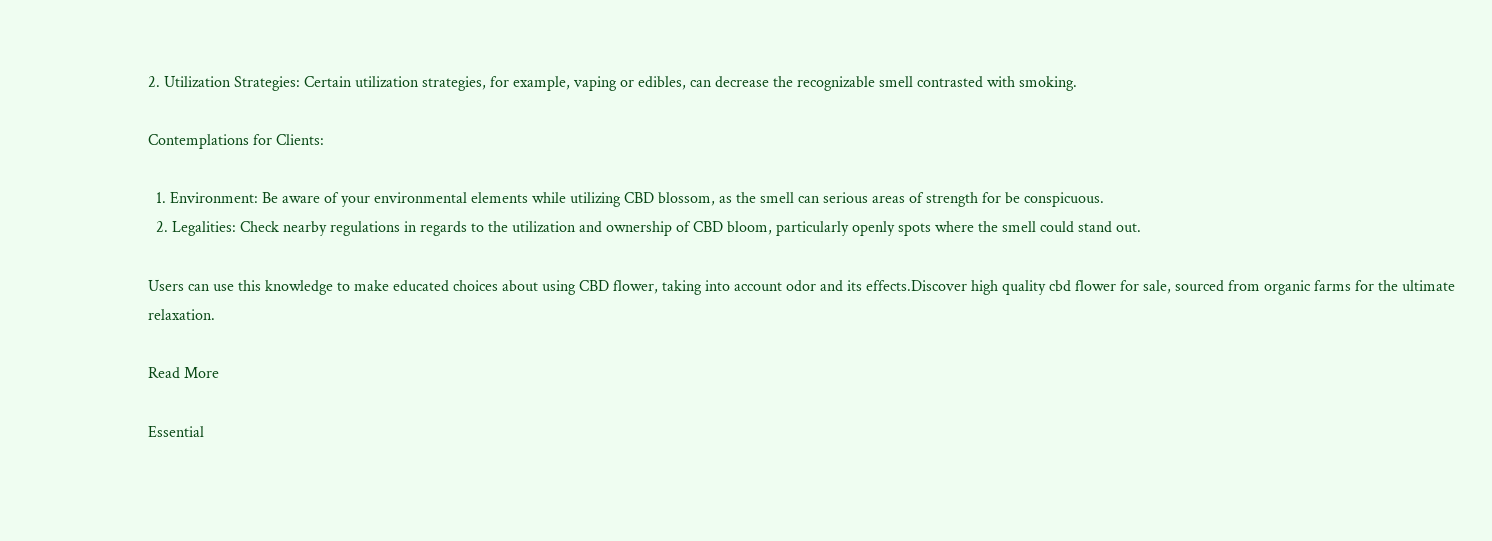2. Utilization Strategies: Certain utilization strategies, for example, vaping or edibles, can decrease the recognizable smell contrasted with smoking.

Contemplations for Clients:

  1. Environment: Be aware of your environmental elements while utilizing CBD blossom, as the smell can serious areas of strength for be conspicuous.
  2. Legalities: Check nearby regulations in regards to the utilization and ownership of CBD bloom, particularly openly spots where the smell could stand out.

Users can use this knowledge to make educated choices about using CBD flower, taking into account odor and its effects.Discover high quality cbd flower for sale, sourced from organic farms for the ultimate relaxation.

Read More

Essential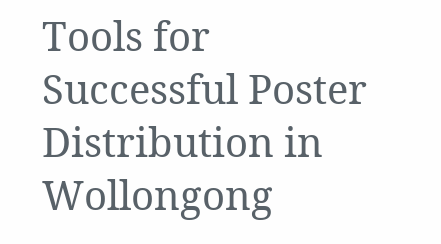Tools for Successful Poster Distribution in Wollongong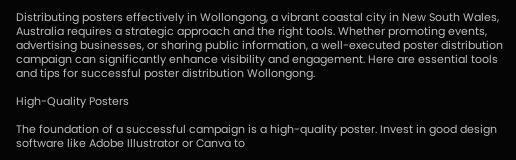Distributing posters effectively in Wollongong, a vibrant coastal city in New South Wales, Australia requires a strategic approach and the right tools. Whether promoting events, advertising businesses, or sharing public information, a well-executed poster distribution campaign can significantly enhance visibility and engagement. Here are essential tools and tips for successful poster distribution Wollongong.

High-Quality Posters

The foundation of a successful campaign is a high-quality poster. Invest in good design software like Adobe Illustrator or Canva to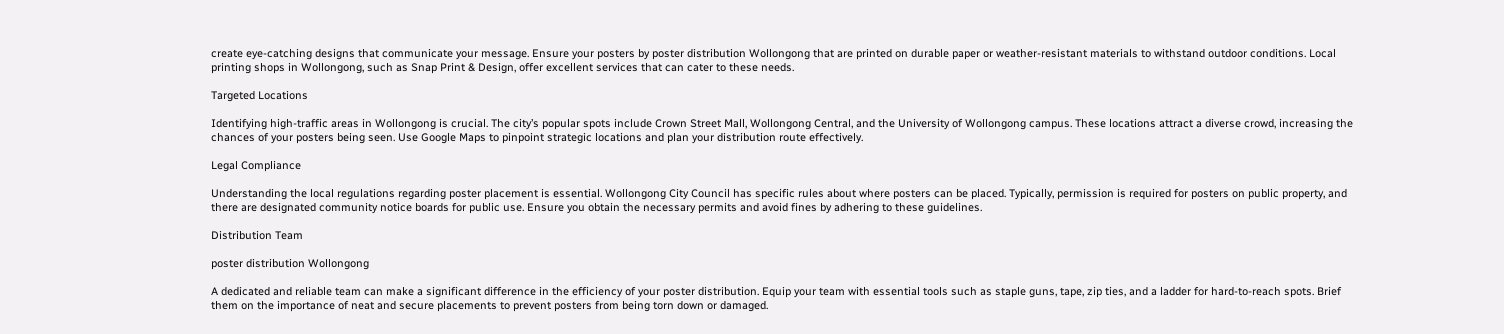create eye-catching designs that communicate your message. Ensure your posters by poster distribution Wollongong that are printed on durable paper or weather-resistant materials to withstand outdoor conditions. Local printing shops in Wollongong, such as Snap Print & Design, offer excellent services that can cater to these needs.

Targeted Locations

Identifying high-traffic areas in Wollongong is crucial. The city’s popular spots include Crown Street Mall, Wollongong Central, and the University of Wollongong campus. These locations attract a diverse crowd, increasing the chances of your posters being seen. Use Google Maps to pinpoint strategic locations and plan your distribution route effectively.

Legal Compliance

Understanding the local regulations regarding poster placement is essential. Wollongong City Council has specific rules about where posters can be placed. Typically, permission is required for posters on public property, and there are designated community notice boards for public use. Ensure you obtain the necessary permits and avoid fines by adhering to these guidelines.

Distribution Team

poster distribution Wollongong

A dedicated and reliable team can make a significant difference in the efficiency of your poster distribution. Equip your team with essential tools such as staple guns, tape, zip ties, and a ladder for hard-to-reach spots. Brief them on the importance of neat and secure placements to prevent posters from being torn down or damaged.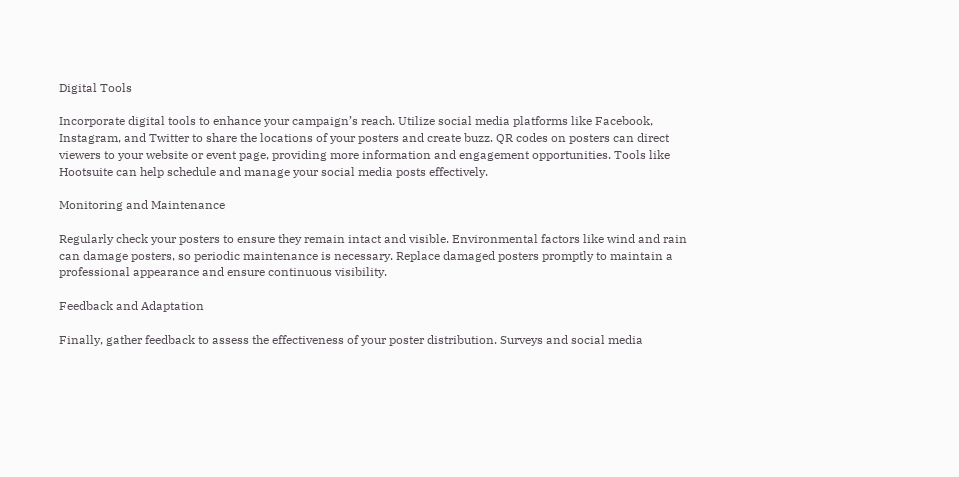Digital Tools

Incorporate digital tools to enhance your campaign’s reach. Utilize social media platforms like Facebook, Instagram, and Twitter to share the locations of your posters and create buzz. QR codes on posters can direct viewers to your website or event page, providing more information and engagement opportunities. Tools like Hootsuite can help schedule and manage your social media posts effectively.

Monitoring and Maintenance

Regularly check your posters to ensure they remain intact and visible. Environmental factors like wind and rain can damage posters, so periodic maintenance is necessary. Replace damaged posters promptly to maintain a professional appearance and ensure continuous visibility.

Feedback and Adaptation

Finally, gather feedback to assess the effectiveness of your poster distribution. Surveys and social media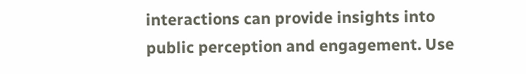interactions can provide insights into public perception and engagement. Use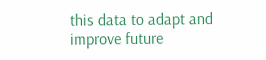this data to adapt and improve future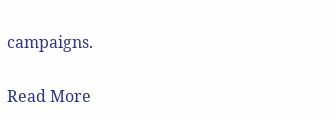campaigns.

Read More